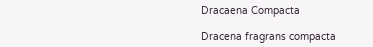Dracaena Compacta

Dracena fragrans compacta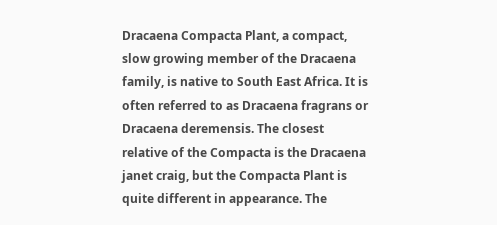Dracaena Compacta Plant, a compact, slow growing member of the Dracaena family, is native to South East Africa. It is often referred to as Dracaena fragrans or Dracaena deremensis. The closest relative of the Compacta is the Dracaena janet craig, but the Compacta Plant is quite different in appearance. The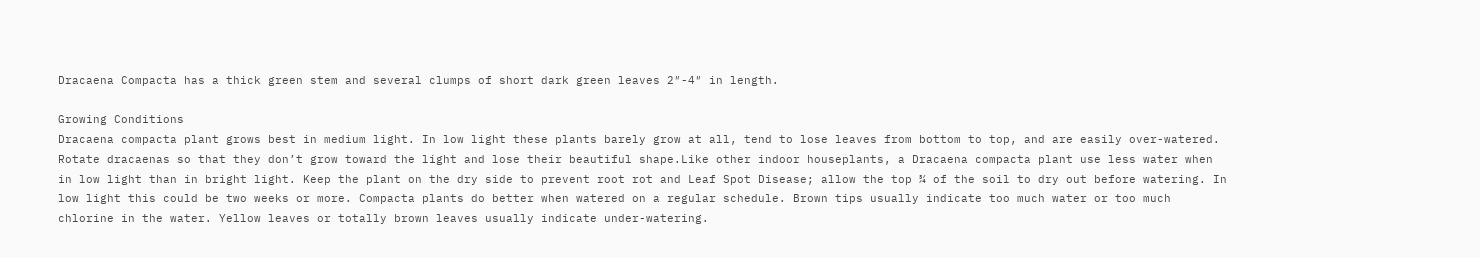Dracaena Compacta has a thick green stem and several clumps of short dark green leaves 2″-4″ in length.

Growing Conditions
Dracaena compacta plant grows best in medium light. In low light these plants barely grow at all, tend to lose leaves from bottom to top, and are easily over-watered. Rotate dracaenas so that they don’t grow toward the light and lose their beautiful shape.Like other indoor houseplants, a Dracaena compacta plant use less water when in low light than in bright light. Keep the plant on the dry side to prevent root rot and Leaf Spot Disease; allow the top ¾ of the soil to dry out before watering. In low light this could be two weeks or more. Compacta plants do better when watered on a regular schedule. Brown tips usually indicate too much water or too much chlorine in the water. Yellow leaves or totally brown leaves usually indicate under-watering.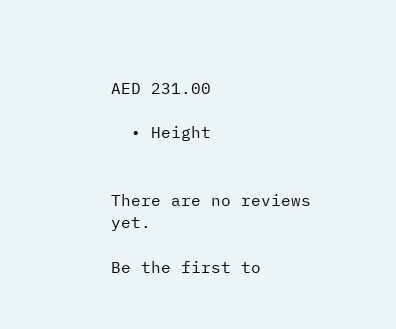AED 231.00

  • Height


There are no reviews yet.

Be the first to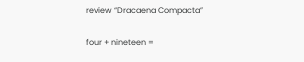review “Dracaena Compacta”

four + nineteen =